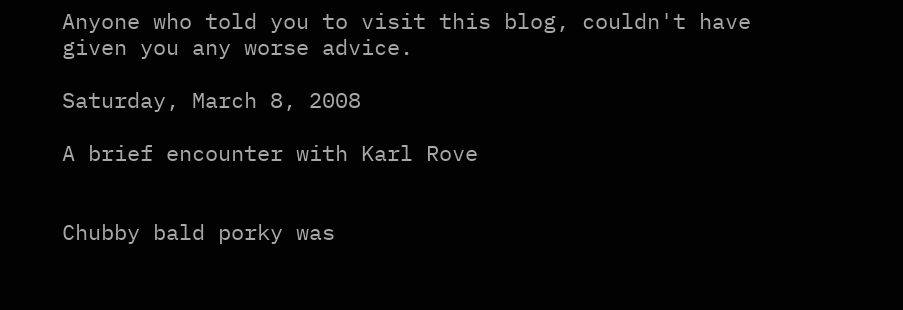Anyone who told you to visit this blog, couldn't have given you any worse advice.

Saturday, March 8, 2008

A brief encounter with Karl Rove


Chubby bald porky was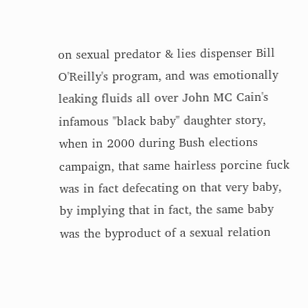on sexual predator & lies dispenser Bill O'Reilly's program, and was emotionally leaking fluids all over John MC Cain's infamous "black baby" daughter story, when in 2000 during Bush elections campaign, that same hairless porcine fuck was in fact defecating on that very baby, by implying that in fact, the same baby was the byproduct of a sexual relation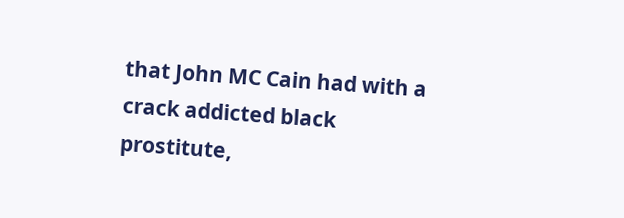that John MC Cain had with a crack addicted black prostitute,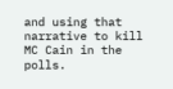and using that narrative to kill MC Cain in the polls.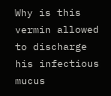Why is this vermin allowed to discharge his infectious mucus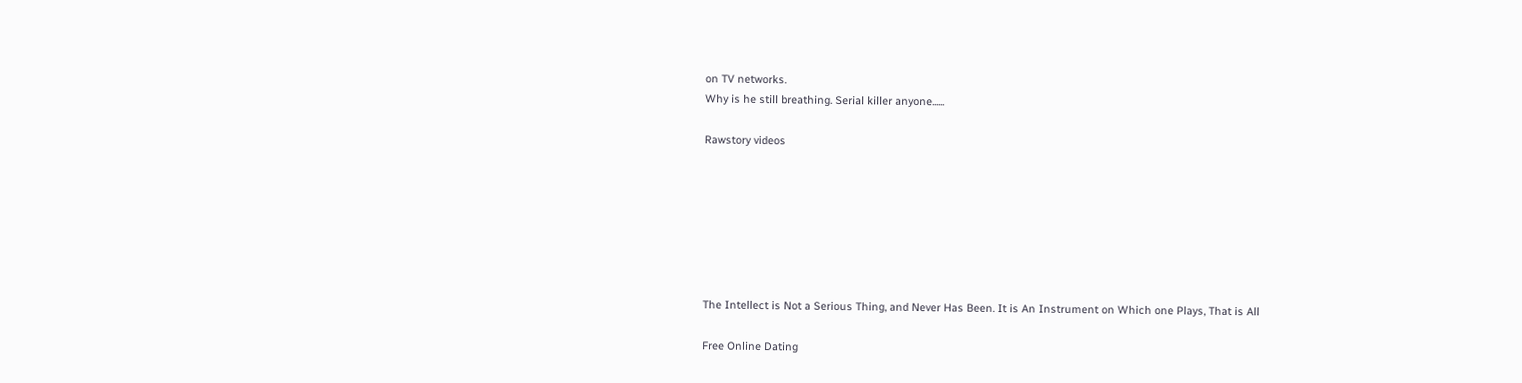on TV networks.
Why is he still breathing. Serial killer anyone......

Rawstory videos







The Intellect is Not a Serious Thing, and Never Has Been. It is An Instrument on Which one Plays, That is All

Free Online Dating